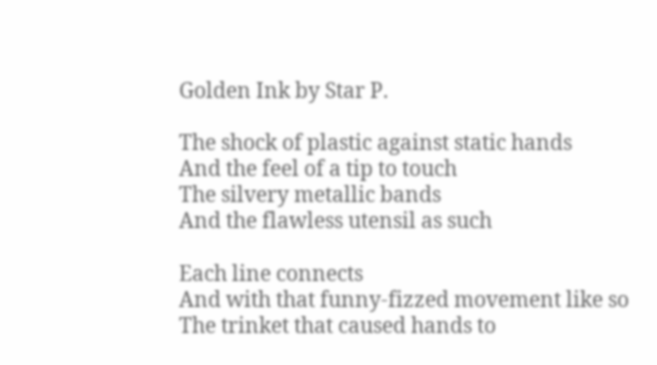Golden Ink by Star P.

The shock of plastic against static hands
And the feel of a tip to touch
The silvery metallic bands
And the flawless utensil as such

Each line connects
And with that funny-fizzed movement like so
The trinket that caused hands to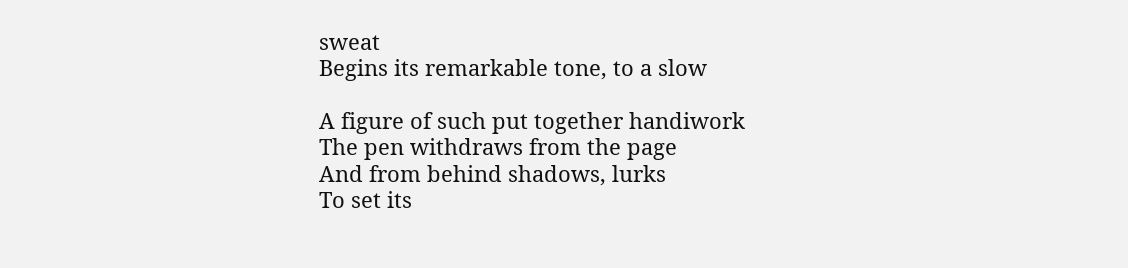sweat
Begins its remarkable tone, to a slow

A figure of such put together handiwork
The pen withdraws from the page
And from behind shadows, lurks
To set its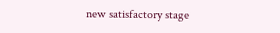new satisfactory stage